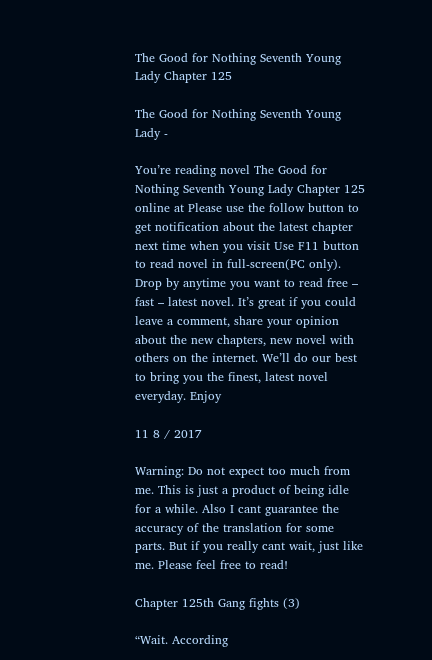The Good for Nothing Seventh Young Lady Chapter 125

The Good for Nothing Seventh Young Lady -

You’re reading novel The Good for Nothing Seventh Young Lady Chapter 125 online at Please use the follow button to get notification about the latest chapter next time when you visit Use F11 button to read novel in full-screen(PC only). Drop by anytime you want to read free – fast – latest novel. It’s great if you could leave a comment, share your opinion about the new chapters, new novel with others on the internet. We’ll do our best to bring you the finest, latest novel everyday. Enjoy

11 8 / 2017

Warning: Do not expect too much from me. This is just a product of being idle for a while. Also I cant guarantee the accuracy of the translation for some parts. But if you really cant wait, just like me. Please feel free to read!

Chapter 125th Gang fights (3)

“Wait. According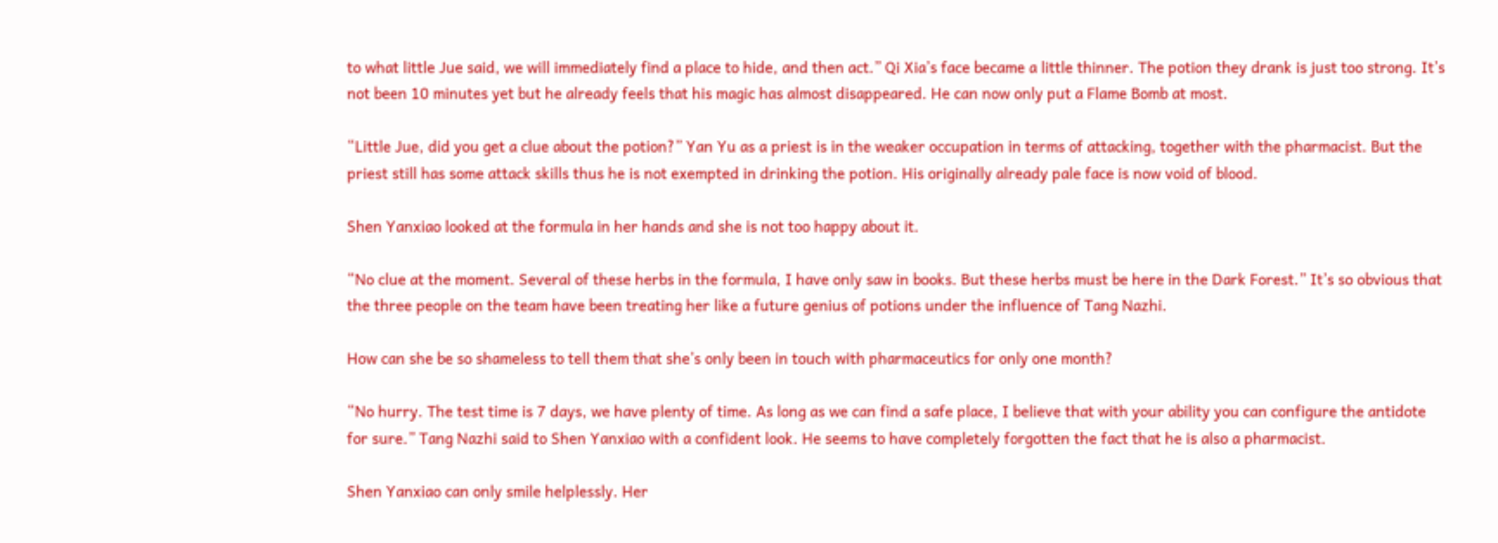to what little Jue said, we will immediately find a place to hide, and then act.” Qi Xia’s face became a little thinner. The potion they drank is just too strong. It’s not been 10 minutes yet but he already feels that his magic has almost disappeared. He can now only put a Flame Bomb at most.

“Little Jue, did you get a clue about the potion?” Yan Yu as a priest is in the weaker occupation in terms of attacking, together with the pharmacist. But the priest still has some attack skills thus he is not exempted in drinking the potion. His originally already pale face is now void of blood.

Shen Yanxiao looked at the formula in her hands and she is not too happy about it.

“No clue at the moment. Several of these herbs in the formula, I have only saw in books. But these herbs must be here in the Dark Forest.” It’s so obvious that the three people on the team have been treating her like a future genius of potions under the influence of Tang Nazhi.

How can she be so shameless to tell them that she’s only been in touch with pharmaceutics for only one month?

“No hurry. The test time is 7 days, we have plenty of time. As long as we can find a safe place, I believe that with your ability you can configure the antidote for sure.” Tang Nazhi said to Shen Yanxiao with a confident look. He seems to have completely forgotten the fact that he is also a pharmacist.

Shen Yanxiao can only smile helplessly. Her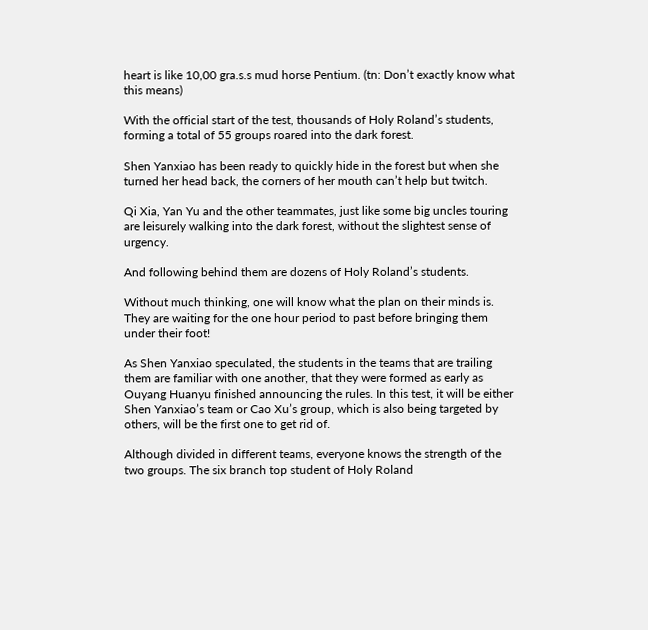heart is like 10,00 gra.s.s mud horse Pentium. (tn: Don’t exactly know what this means)

With the official start of the test, thousands of Holy Roland’s students, forming a total of 55 groups roared into the dark forest.

Shen Yanxiao has been ready to quickly hide in the forest but when she turned her head back, the corners of her mouth can’t help but twitch.

Qi Xia, Yan Yu and the other teammates, just like some big uncles touring are leisurely walking into the dark forest, without the slightest sense of urgency.

And following behind them are dozens of Holy Roland’s students.

Without much thinking, one will know what the plan on their minds is. They are waiting for the one hour period to past before bringing them under their foot!

As Shen Yanxiao speculated, the students in the teams that are trailing them are familiar with one another, that they were formed as early as Ouyang Huanyu finished announcing the rules. In this test, it will be either Shen Yanxiao’s team or Cao Xu’s group, which is also being targeted by others, will be the first one to get rid of.

Although divided in different teams, everyone knows the strength of the two groups. The six branch top student of Holy Roland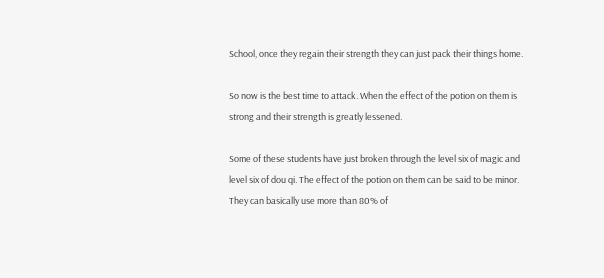School, once they regain their strength they can just pack their things home.

So now is the best time to attack. When the effect of the potion on them is strong and their strength is greatly lessened.

Some of these students have just broken through the level six of magic and level six of dou qi. The effect of the potion on them can be said to be minor. They can basically use more than 80% of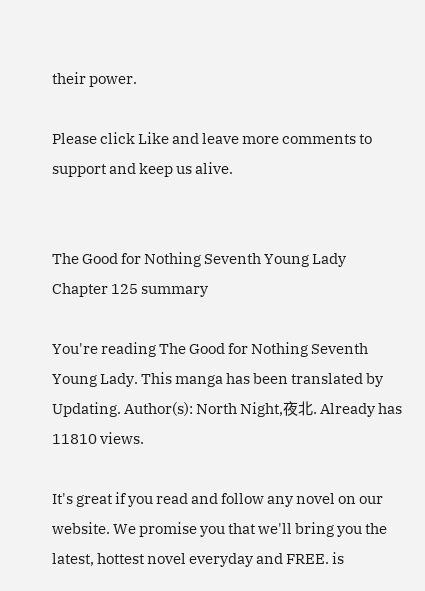their power.

Please click Like and leave more comments to support and keep us alive.


The Good for Nothing Seventh Young Lady Chapter 125 summary

You're reading The Good for Nothing Seventh Young Lady. This manga has been translated by Updating. Author(s): North Night,夜北. Already has 11810 views.

It's great if you read and follow any novel on our website. We promise you that we'll bring you the latest, hottest novel everyday and FREE. is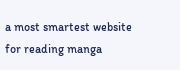a most smartest website for reading manga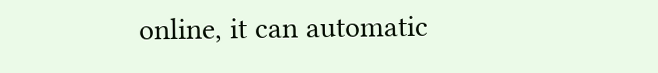online, it can automatic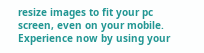resize images to fit your pc screen, even on your mobile. Experience now by using your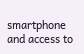smartphone and access to